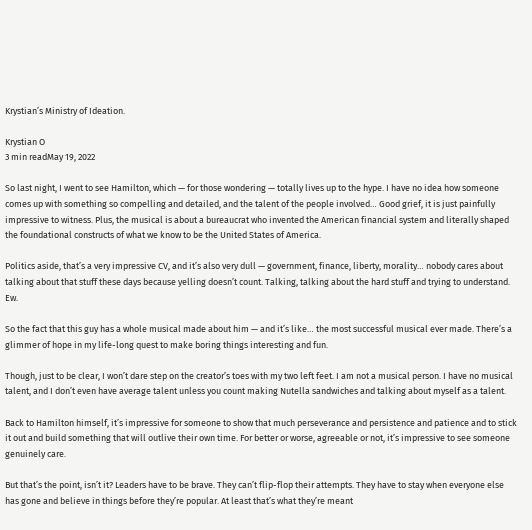Krystian’s Ministry of Ideation.

Krystian O
3 min readMay 19, 2022

So last night, I went to see Hamilton, which — for those wondering — totally lives up to the hype. I have no idea how someone comes up with something so compelling and detailed, and the talent of the people involved… Good grief, it is just painfully impressive to witness. Plus, the musical is about a bureaucrat who invented the American financial system and literally shaped the foundational constructs of what we know to be the United States of America.

Politics aside, that’s a very impressive CV, and it’s also very dull — government, finance, liberty, morality… nobody cares about talking about that stuff these days because yelling doesn’t count. Talking, talking about the hard stuff and trying to understand. Ew.

So the fact that this guy has a whole musical made about him — and it’s like… the most successful musical ever made. There’s a glimmer of hope in my life-long quest to make boring things interesting and fun.

Though, just to be clear, I won’t dare step on the creator’s toes with my two left feet. I am not a musical person. I have no musical talent, and I don’t even have average talent unless you count making Nutella sandwiches and talking about myself as a talent.

Back to Hamilton himself, it’s impressive for someone to show that much perseverance and persistence and patience and to stick it out and build something that will outlive their own time. For better or worse, agreeable or not, it’s impressive to see someone genuinely care.

But that’s the point, isn’t it? Leaders have to be brave. They can’t flip-flop their attempts. They have to stay when everyone else has gone and believe in things before they’re popular. At least that’s what they’re meant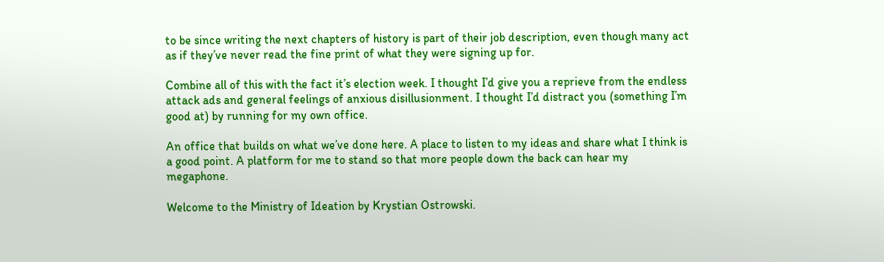to be since writing the next chapters of history is part of their job description, even though many act as if they’ve never read the fine print of what they were signing up for.

Combine all of this with the fact it’s election week. I thought I’d give you a reprieve from the endless attack ads and general feelings of anxious disillusionment. I thought I’d distract you (something I’m good at) by running for my own office.

An office that builds on what we’ve done here. A place to listen to my ideas and share what I think is a good point. A platform for me to stand so that more people down the back can hear my megaphone.

Welcome to the Ministry of Ideation by Krystian Ostrowski.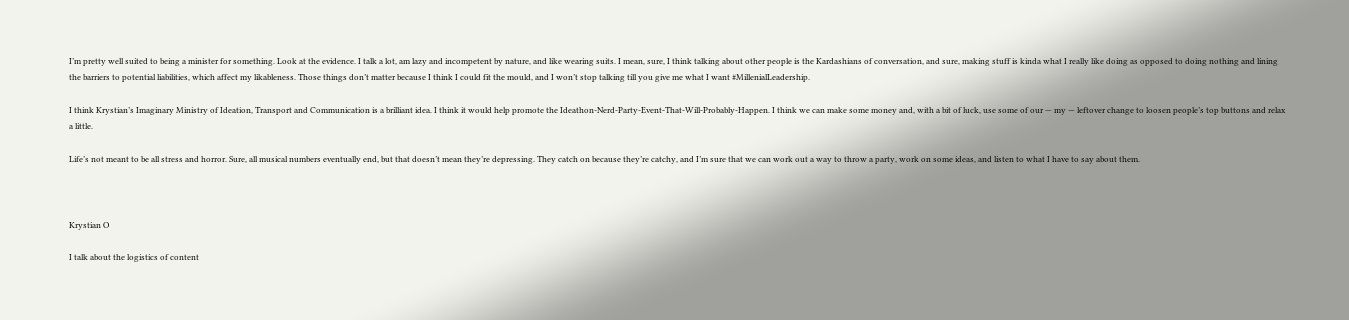I’m pretty well suited to being a minister for something. Look at the evidence. I talk a lot, am lazy and incompetent by nature, and like wearing suits. I mean, sure, I think talking about other people is the Kardashians of conversation, and sure, making stuff is kinda what I really like doing as opposed to doing nothing and lining the barriers to potential liabilities, which affect my likableness. Those things don’t matter because I think I could fit the mould, and I won’t stop talking till you give me what I want #MillenialLeadership.

I think Krystian’s Imaginary Ministry of Ideation, Transport and Communication is a brilliant idea. I think it would help promote the Ideathon-Nerd-Party-Event-That-Will-Probably-Happen. I think we can make some money and, with a bit of luck, use some of our — my — leftover change to loosen people’s top buttons and relax a little.

Life’s not meant to be all stress and horror. Sure, all musical numbers eventually end, but that doesn’t mean they’re depressing. They catch on because they’re catchy, and I’m sure that we can work out a way to throw a party, work on some ideas, and listen to what I have to say about them.



Krystian O

I talk about the logistics of content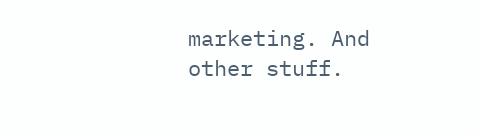marketing. And other stuff.